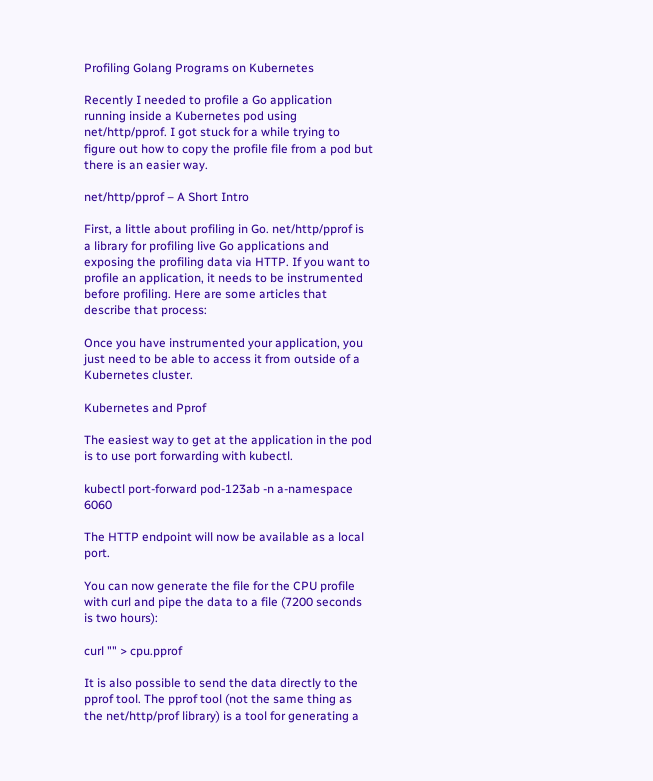Profiling Golang Programs on Kubernetes

Recently I needed to profile a Go application running inside a Kubernetes pod using net/http/pprof. I got stuck for a while trying to figure out how to copy the profile file from a pod but there is an easier way.

net/http/pprof – A Short Intro

First, a little about profiling in Go. net/http/pprof is a library for profiling live Go applications and exposing the profiling data via HTTP. If you want to profile an application, it needs to be instrumented before profiling. Here are some articles that describe that process:

Once you have instrumented your application, you just need to be able to access it from outside of a Kubernetes cluster.

Kubernetes and Pprof

The easiest way to get at the application in the pod is to use port forwarding with kubectl.

kubectl port-forward pod-123ab -n a-namespace 6060

The HTTP endpoint will now be available as a local port.

You can now generate the file for the CPU profile with curl and pipe the data to a file (7200 seconds is two hours):

curl "" > cpu.pprof

It is also possible to send the data directly to the pprof tool. The pprof tool (not the same thing as the net/http/prof library) is a tool for generating a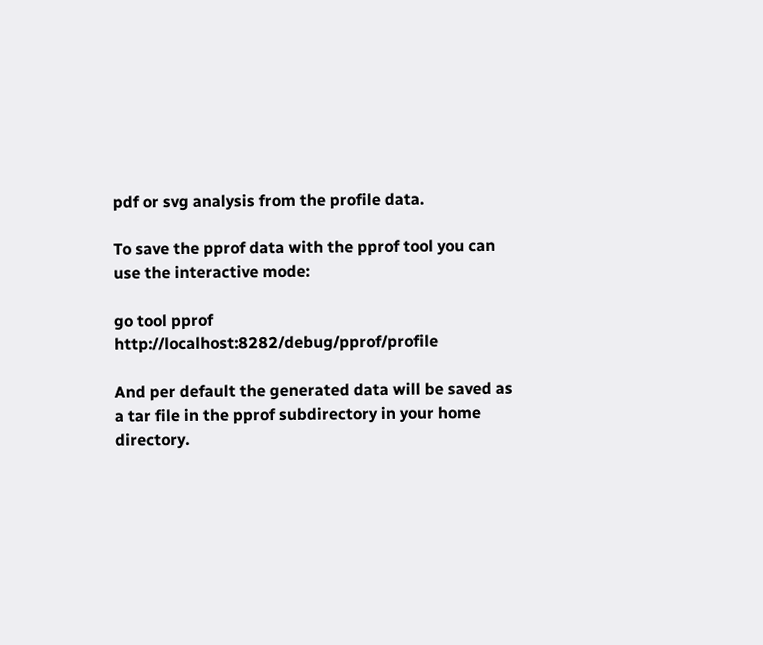pdf or svg analysis from the profile data.

To save the pprof data with the pprof tool you can use the interactive mode:

go tool pprof http://localhost:8282/debug/pprof/profile

And per default the generated data will be saved as a tar file in the pprof subdirectory in your home directory.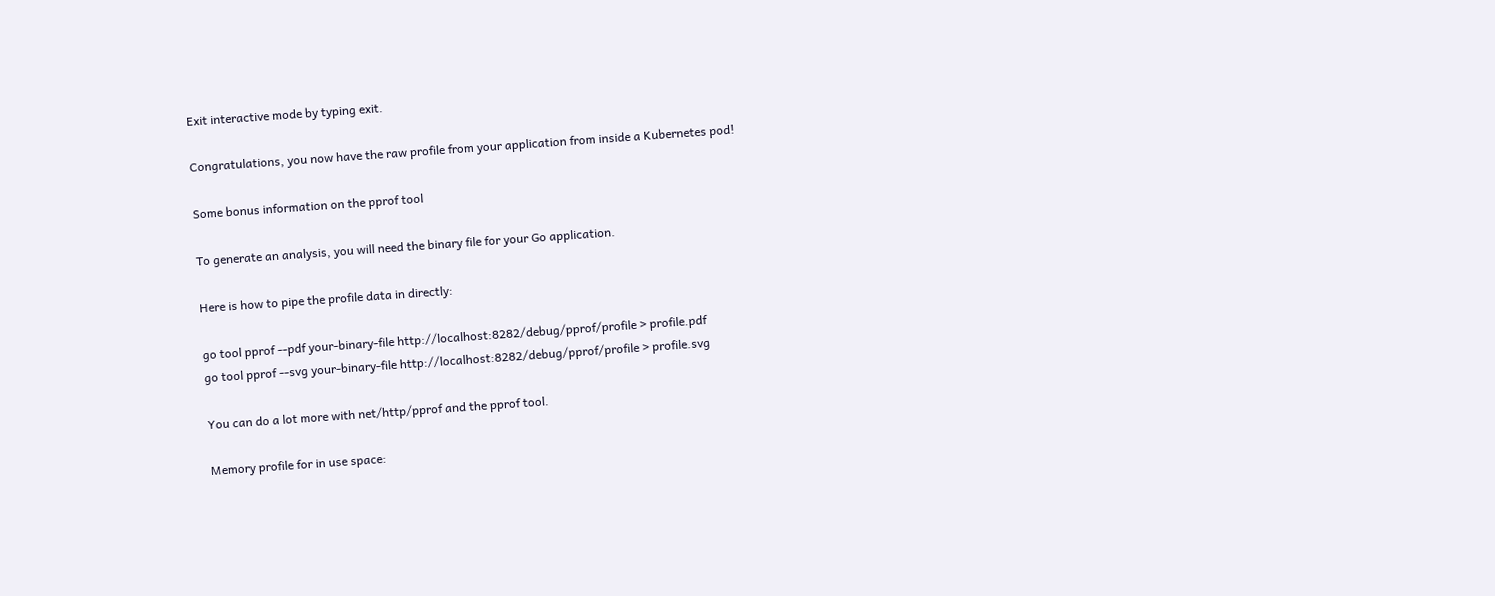Exit interactive mode by typing exit.

Congratulations, you now have the raw profile from your application from inside a Kubernetes pod!

Some bonus information on the pprof tool

To generate an analysis, you will need the binary file for your Go application.

Here is how to pipe the profile data in directly:

go tool pprof --pdf your-binary-file http://localhost:8282/debug/pprof/profile > profile.pdf
go tool pprof --svg your-binary-file http://localhost:8282/debug/pprof/profile > profile.svg

You can do a lot more with net/http/pprof and the pprof tool.

Memory profile for in use space: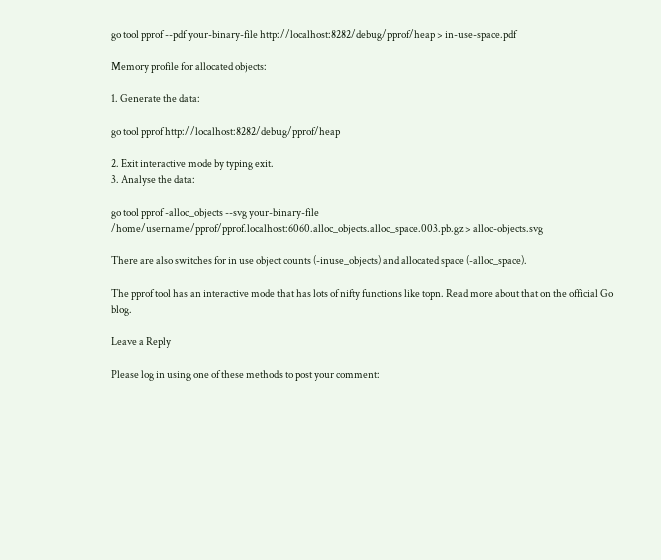go tool pprof --pdf your-binary-file http://localhost:8282/debug/pprof/heap > in-use-space.pdf

Memory profile for allocated objects:

1. Generate the data:

go tool pprof http://localhost:8282/debug/pprof/heap

2. Exit interactive mode by typing exit.
3. Analyse the data:

go tool pprof -alloc_objects --svg your-binary-file /home/username/pprof/pprof.localhost:6060.alloc_objects.alloc_space.003.pb.gz > alloc-objects.svg

There are also switches for in use object counts (-inuse_objects) and allocated space (-alloc_space).

The pprof tool has an interactive mode that has lots of nifty functions like topn. Read more about that on the official Go blog.

Leave a Reply

Please log in using one of these methods to post your comment: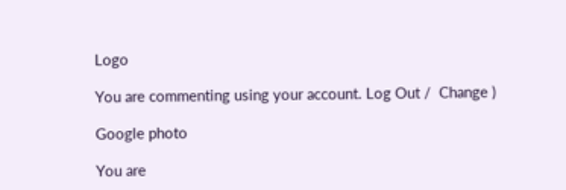Logo

You are commenting using your account. Log Out /  Change )

Google photo

You are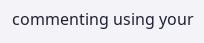commenting using your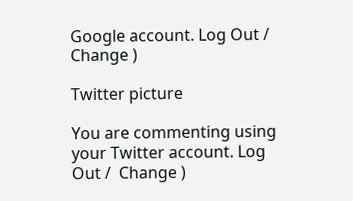Google account. Log Out /  Change )

Twitter picture

You are commenting using your Twitter account. Log Out /  Change )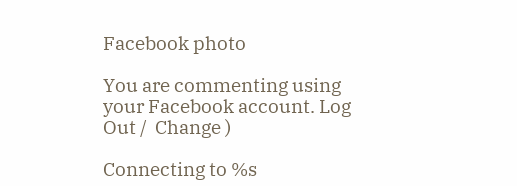Facebook photo

You are commenting using your Facebook account. Log Out /  Change )

Connecting to %s